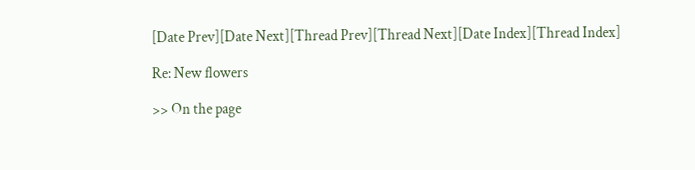[Date Prev][Date Next][Thread Prev][Thread Next][Date Index][Thread Index]

Re: New flowers

>> On the page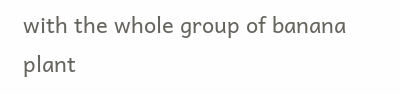with the whole group of banana plant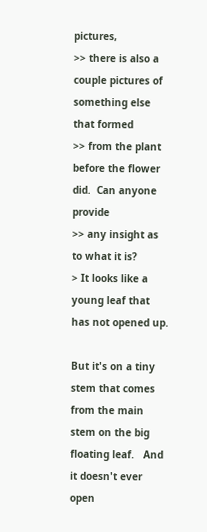pictures,
>> there is also a couple pictures of something else that formed
>> from the plant before the flower did.  Can anyone provide
>> any insight as to what it is?
> It looks like a young leaf that has not opened up.

But it's on a tiny stem that comes from the main stem on the big
floating leaf.   And it doesn't ever open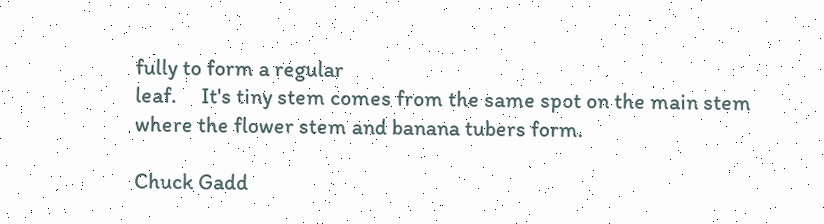fully to form a regular
leaf.     It's tiny stem comes from the same spot on the main stem
where the flower stem and banana tubers form.

Chuck Gadd